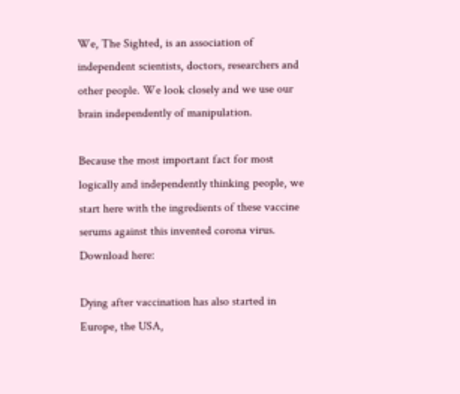We, The Sighted, is an association of independent scientists, doctors, researchers and other people. We look closely and we use our brain independently of manipulation.

Because the most important fact for most logically and independently thinking people, we start here with the ingredients of these vaccine serums against this invented corona virus. Download here:

Dying after vaccination has also started in Europe, the USA,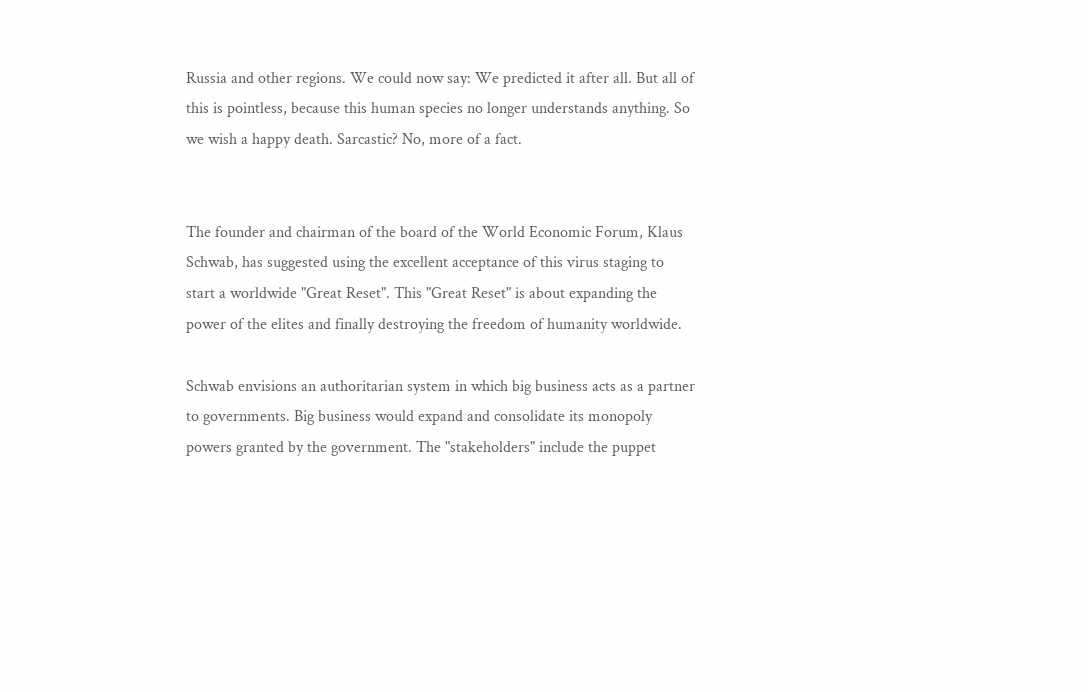Russia and other regions. We could now say: We predicted it after all. But all of this is pointless, because this human species no longer understands anything. So we wish a happy death. Sarcastic? No, more of a fact.


The founder and chairman of the board of the World Economic Forum, Klaus Schwab, has suggested using the excellent acceptance of this virus staging to start a worldwide "Great Reset". This "Great Reset" is about expanding the power of the elites and finally destroying the freedom of humanity worldwide.

Schwab envisions an authoritarian system in which big business acts as a partner to governments. Big business would expand and consolidate its monopoly powers granted by the government. The "stakeholders" include the puppet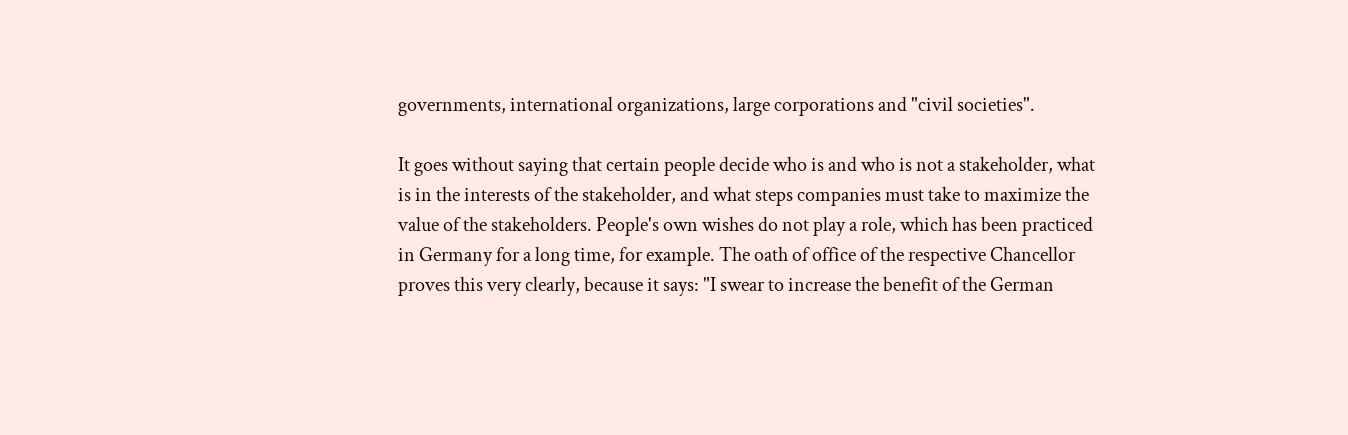governments, international organizations, large corporations and "civil societies".

It goes without saying that certain people decide who is and who is not a stakeholder, what is in the interests of the stakeholder, and what steps companies must take to maximize the value of the stakeholders. People's own wishes do not play a role, which has been practiced in Germany for a long time, for example. The oath of office of the respective Chancellor proves this very clearly, because it says: "I swear to increase the benefit of the German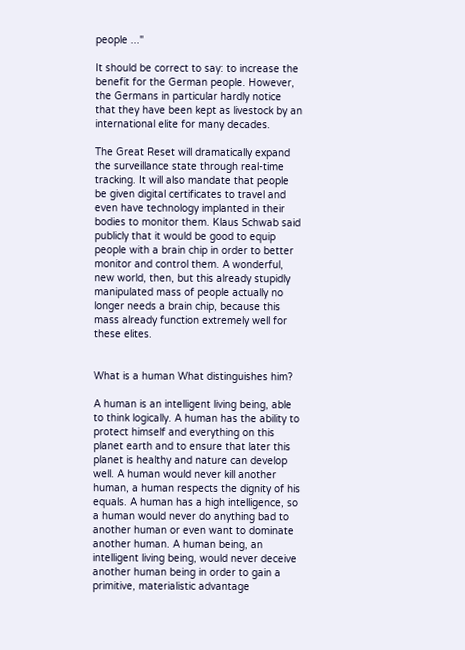people ..."

It should be correct to say: to increase the benefit for the German people. However, the Germans in particular hardly notice that they have been kept as livestock by an international elite for many decades.

The Great Reset will dramatically expand the surveillance state through real-time tracking. It will also mandate that people be given digital certificates to travel and even have technology implanted in their bodies to monitor them. Klaus Schwab said publicly that it would be good to equip people with a brain chip in order to better monitor and control them. A wonderful, new world, then, but this already stupidly manipulated mass of people actually no longer needs a brain chip, because this mass already function extremely well for these elites.


What is a human What distinguishes him?

A human is an intelligent living being, able to think logically. A human has the ability to protect himself and everything on this planet earth and to ensure that later this planet is healthy and nature can develop well. A human would never kill another human, a human respects the dignity of his equals. A human has a high intelligence, so a human would never do anything bad to another human or even want to dominate another human. A human being, an intelligent living being, would never deceive another human being in order to gain a primitive, materialistic advantage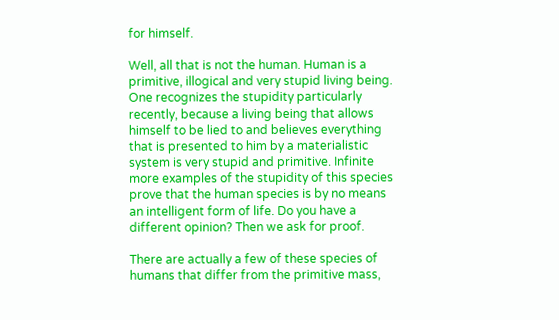for himself.

Well, all that is not the human. Human is a primitive, illogical and very stupid living being. One recognizes the stupidity particularly recently, because a living being that allows himself to be lied to and believes everything that is presented to him by a materialistic system is very stupid and primitive. Infinite more examples of the stupidity of this species prove that the human species is by no means an intelligent form of life. Do you have a different opinion? Then we ask for proof.

There are actually a few of these species of humans that differ from the primitive mass,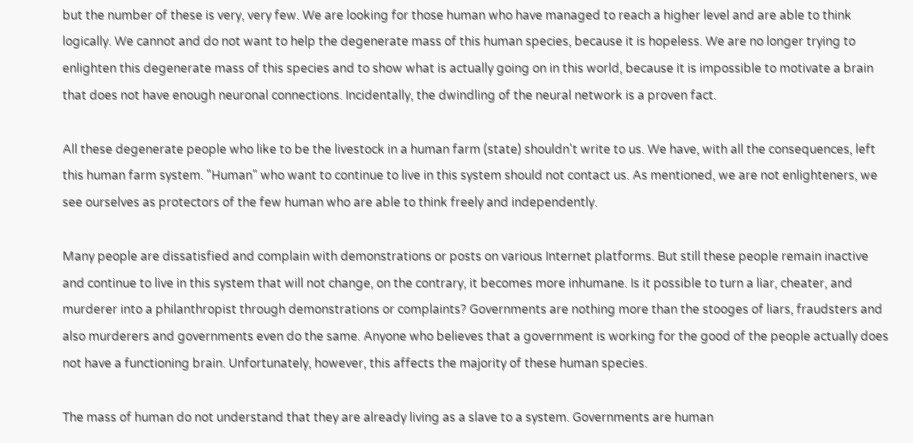but the number of these is very, very few. We are looking for those human who have managed to reach a higher level and are able to think logically. We cannot and do not want to help the degenerate mass of this human species, because it is hopeless. We are no longer trying to enlighten this degenerate mass of this species and to show what is actually going on in this world, because it is impossible to motivate a brain that does not have enough neuronal connections. Incidentally, the dwindling of the neural network is a proven fact.

All these degenerate people who like to be the livestock in a human farm (state) shouldn't write to us. We have, with all the consequences, left this human farm system. "Human" who want to continue to live in this system should not contact us. As mentioned, we are not enlighteners, we see ourselves as protectors of the few human who are able to think freely and independently.

Many people are dissatisfied and complain with demonstrations or posts on various Internet platforms. But still these people remain inactive and continue to live in this system that will not change, on the contrary, it becomes more inhumane. Is it possible to turn a liar, cheater, and murderer into a philanthropist through demonstrations or complaints? Governments are nothing more than the stooges of liars, fraudsters and also murderers and governments even do the same. Anyone who believes that a government is working for the good of the people actually does not have a functioning brain. Unfortunately, however, this affects the majority of these human species.

The mass of human do not understand that they are already living as a slave to a system. Governments are human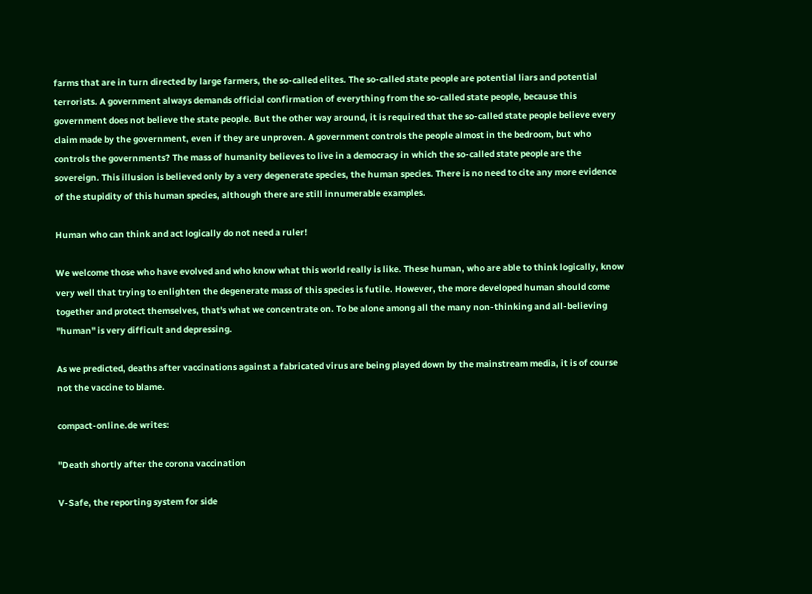farms that are in turn directed by large farmers, the so-called elites. The so-called state people are potential liars and potential terrorists. A government always demands official confirmation of everything from the so-called state people, because this government does not believe the state people. But the other way around, it is required that the so-called state people believe every claim made by the government, even if they are unproven. A government controls the people almost in the bedroom, but who controls the governments? The mass of humanity believes to live in a democracy in which the so-called state people are the sovereign. This illusion is believed only by a very degenerate species, the human species. There is no need to cite any more evidence of the stupidity of this human species, although there are still innumerable examples.

Human who can think and act logically do not need a ruler!

We welcome those who have evolved and who know what this world really is like. These human, who are able to think logically, know very well that trying to enlighten the degenerate mass of this species is futile. However, the more developed human should come together and protect themselves, that's what we concentrate on. To be alone among all the many non-thinking and all-believing "human" is very difficult and depressing.

As we predicted, deaths after vaccinations against a fabricated virus are being played down by the mainstream media, it is of course not the vaccine to blame.

compact-online.de writes:

"Death shortly after the corona vaccination

V-Safe, the reporting system for side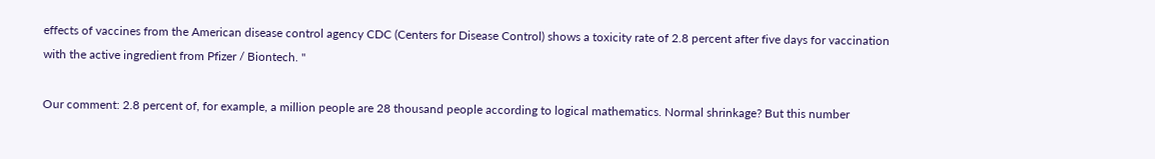effects of vaccines from the American disease control agency CDC (Centers for Disease Control) shows a toxicity rate of 2.8 percent after five days for vaccination with the active ingredient from Pfizer / Biontech. "

Our comment: 2.8 percent of, for example, a million people are 28 thousand people according to logical mathematics. Normal shrinkage? But this number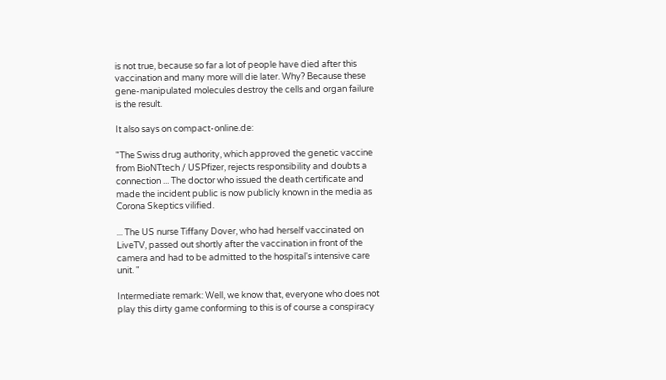is not true, because so far a lot of people have died after this vaccination and many more will die later. Why? Because these gene-manipulated molecules destroy the cells and organ failure is the result.

It also says on compact-online.de:

"The Swiss drug authority, which approved the genetic vaccine from BioNTtech / USPfizer, rejects responsibility and doubts a connection ... The doctor who issued the death certificate and made the incident public is now publicly known in the media as Corona Skeptics vilified.

... The US nurse Tiffany Dover, who had herself vaccinated on LiveTV, passed out shortly after the vaccination in front of the camera and had to be admitted to the hospital's intensive care unit. "

Intermediate remark: Well, we know that, everyone who does not play this dirty game conforming to this is of course a conspiracy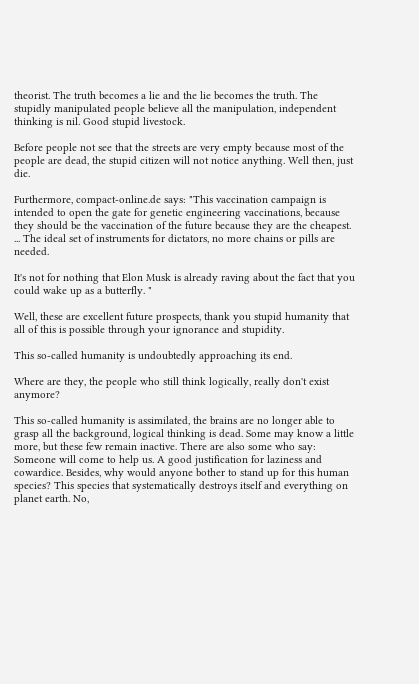theorist. The truth becomes a lie and the lie becomes the truth. The stupidly manipulated people believe all the manipulation, independent thinking is nil. Good stupid livestock.

Before people not see that the streets are very empty because most of the people are dead, the stupid citizen will not notice anything. Well then, just die.

Furthermore, compact-online.de says: "This vaccination campaign is intended to open the gate for genetic engineering vaccinations, because they should be the vaccination of the future because they are the cheapest. ... The ideal set of instruments for dictators, no more chains or pills are needed.

It's not for nothing that Elon Musk is already raving about the fact that you could wake up as a butterfly. "

Well, these are excellent future prospects, thank you stupid humanity that all of this is possible through your ignorance and stupidity.

This so-called humanity is undoubtedly approaching its end.

Where are they, the people who still think logically, really don't exist anymore?

This so-called humanity is assimilated, the brains are no longer able to grasp all the background, logical thinking is dead. Some may know a little more, but these few remain inactive. There are also some who say: Someone will come to help us. A good justification for laziness and cowardice. Besides, why would anyone bother to stand up for this human species? This species that systematically destroys itself and everything on planet earth. No,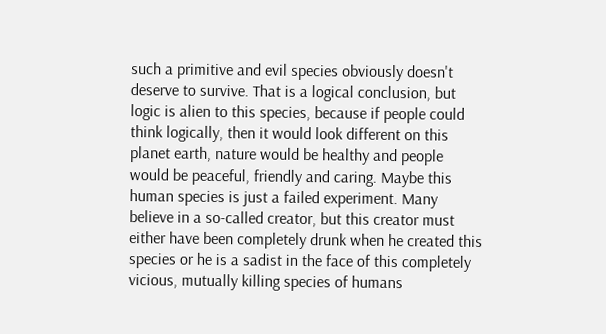such a primitive and evil species obviously doesn't deserve to survive. That is a logical conclusion, but logic is alien to this species, because if people could think logically, then it would look different on this planet earth, nature would be healthy and people would be peaceful, friendly and caring. Maybe this human species is just a failed experiment. Many believe in a so-called creator, but this creator must either have been completely drunk when he created this species or he is a sadist in the face of this completely vicious, mutually killing species of humans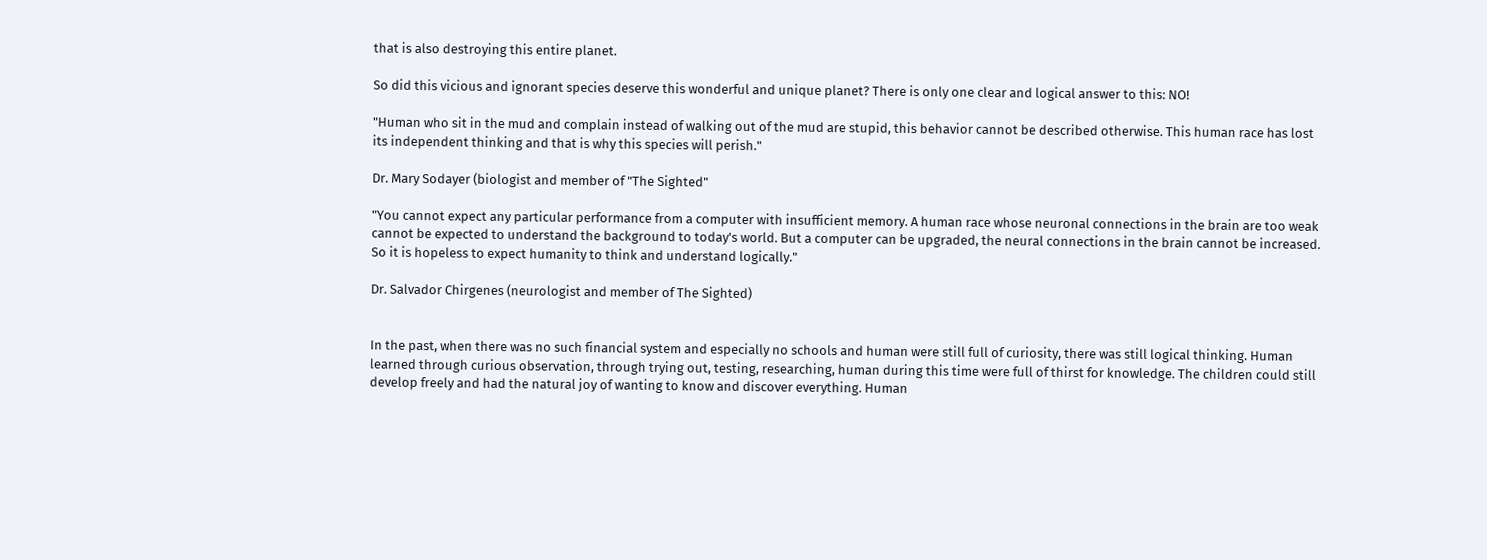that is also destroying this entire planet.

So did this vicious and ignorant species deserve this wonderful and unique planet? There is only one clear and logical answer to this: NO!

"Human who sit in the mud and complain instead of walking out of the mud are stupid, this behavior cannot be described otherwise. This human race has lost its independent thinking and that is why this species will perish."

Dr. Mary Sodayer (biologist and member of "The Sighted"

"You cannot expect any particular performance from a computer with insufficient memory. A human race whose neuronal connections in the brain are too weak cannot be expected to understand the background to today's world. But a computer can be upgraded, the neural connections in the brain cannot be increased. So it is hopeless to expect humanity to think and understand logically."

Dr. Salvador Chirgenes (neurologist and member of The Sighted)


In the past, when there was no such financial system and especially no schools and human were still full of curiosity, there was still logical thinking. Human learned through curious observation, through trying out, testing, researching, human during this time were full of thirst for knowledge. The children could still develop freely and had the natural joy of wanting to know and discover everything. Human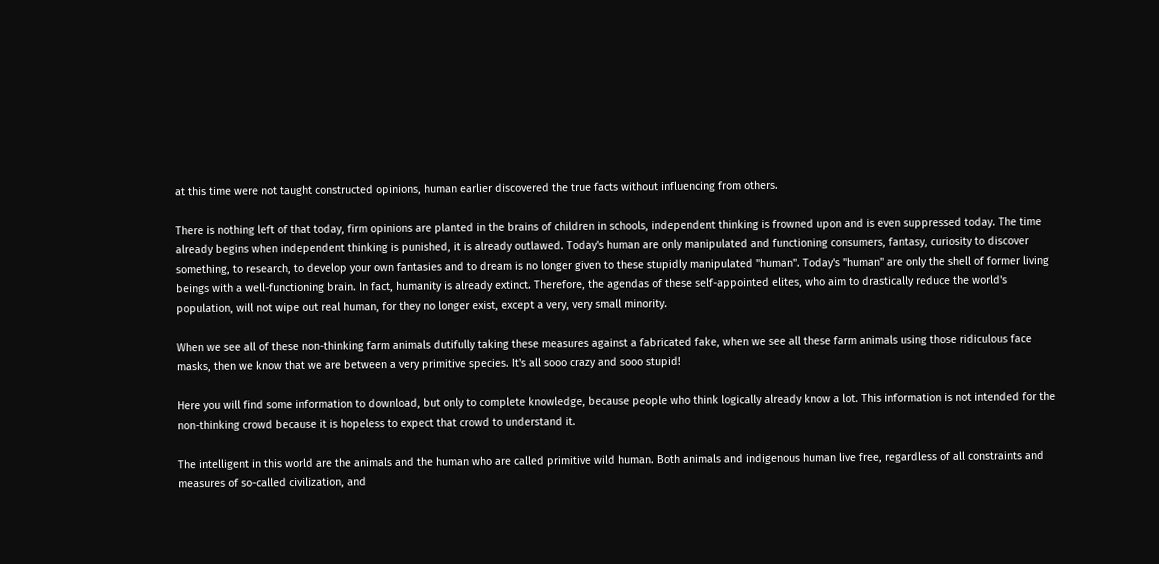at this time were not taught constructed opinions, human earlier discovered the true facts without influencing from others.

There is nothing left of that today, firm opinions are planted in the brains of children in schools, independent thinking is frowned upon and is even suppressed today. The time already begins when independent thinking is punished, it is already outlawed. Today's human are only manipulated and functioning consumers, fantasy, curiosity to discover something, to research, to develop your own fantasies and to dream is no longer given to these stupidly manipulated "human". Today's "human" are only the shell of former living beings with a well-functioning brain. In fact, humanity is already extinct. Therefore, the agendas of these self-appointed elites, who aim to drastically reduce the world's population, will not wipe out real human, for they no longer exist, except a very, very small minority.

When we see all of these non-thinking farm animals dutifully taking these measures against a fabricated fake, when we see all these farm animals using those ridiculous face masks, then we know that we are between a very primitive species. It's all sooo crazy and sooo stupid!

Here you will find some information to download, but only to complete knowledge, because people who think logically already know a lot. This information is not intended for the non-thinking crowd because it is hopeless to expect that crowd to understand it.

The intelligent in this world are the animals and the human who are called primitive wild human. Both animals and indigenous human live free, regardless of all constraints and measures of so-called civilization, and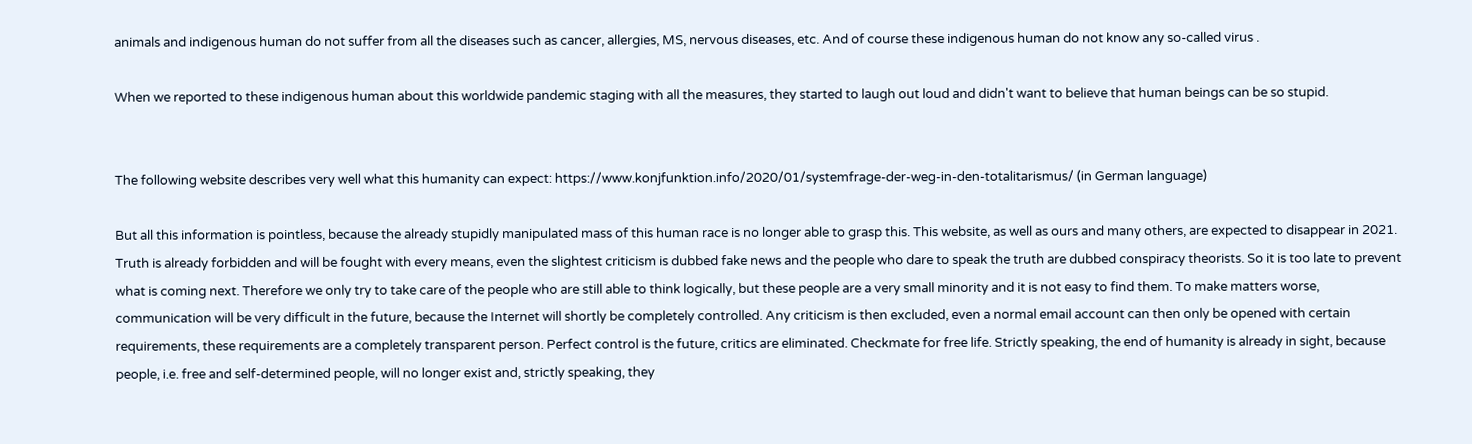animals and indigenous human do not suffer from all the diseases such as cancer, allergies, MS, nervous diseases, etc. And of course these indigenous human do not know any so-called virus .

When we reported to these indigenous human about this worldwide pandemic staging with all the measures, they started to laugh out loud and didn't want to believe that human beings can be so stupid.


The following website describes very well what this humanity can expect: https://www.konjfunktion.info/2020/01/systemfrage-der-weg-in-den-totalitarismus/ (in German language)

But all this information is pointless, because the already stupidly manipulated mass of this human race is no longer able to grasp this. This website, as well as ours and many others, are expected to disappear in 2021. Truth is already forbidden and will be fought with every means, even the slightest criticism is dubbed fake news and the people who dare to speak the truth are dubbed conspiracy theorists. So it is too late to prevent what is coming next. Therefore we only try to take care of the people who are still able to think logically, but these people are a very small minority and it is not easy to find them. To make matters worse, communication will be very difficult in the future, because the Internet will shortly be completely controlled. Any criticism is then excluded, even a normal email account can then only be opened with certain requirements, these requirements are a completely transparent person. Perfect control is the future, critics are eliminated. Checkmate for free life. Strictly speaking, the end of humanity is already in sight, because people, i.e. free and self-determined people, will no longer exist and, strictly speaking, they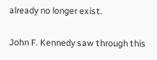already no longer exist.

John F. Kennedy saw through this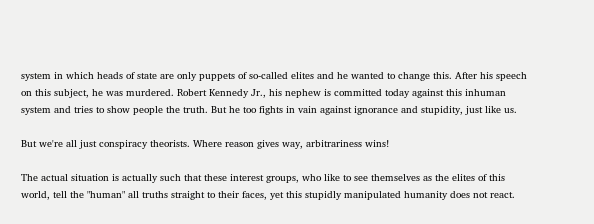system in which heads of state are only puppets of so-called elites and he wanted to change this. After his speech on this subject, he was murdered. Robert Kennedy Jr., his nephew is committed today against this inhuman system and tries to show people the truth. But he too fights in vain against ignorance and stupidity, just like us.

But we're all just conspiracy theorists. Where reason gives way, arbitrariness wins!

The actual situation is actually such that these interest groups, who like to see themselves as the elites of this world, tell the "human" all truths straight to their faces, yet this stupidly manipulated humanity does not react.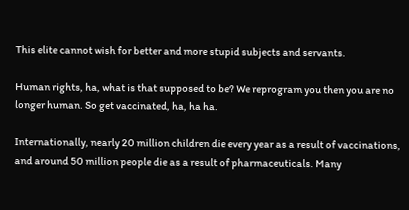This elite cannot wish for better and more stupid subjects and servants.

Human rights, ha, what is that supposed to be? We reprogram you then you are no longer human. So get vaccinated, ha, ha ha.

Internationally, nearly 20 million children die every year as a result of vaccinations, and around 50 million people die as a result of pharmaceuticals. Many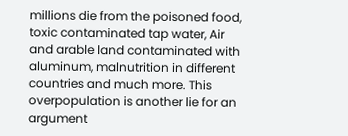millions die from the poisoned food, toxic contaminated tap water, Air and arable land contaminated with aluminum, malnutrition in different countries and much more. This overpopulation is another lie for an argument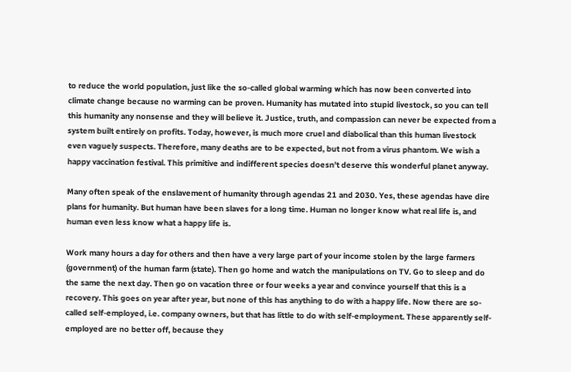to reduce the world population, just like the so-called global warming which has now been converted into climate change because no warming can be proven. Humanity has mutated into stupid livestock, so you can tell this humanity any nonsense and they will believe it. Justice, truth, and compassion can never be expected from a system built entirely on profits. Today, however, is much more cruel and diabolical than this human livestock even vaguely suspects. Therefore, many deaths are to be expected, but not from a virus phantom. We wish a happy vaccination festival. This primitive and indifferent species doesn't deserve this wonderful planet anyway.

Many often speak of the enslavement of humanity through agendas 21 and 2030. Yes, these agendas have dire plans for humanity. But human have been slaves for a long time. Human no longer know what real life is, and human even less know what a happy life is.

Work many hours a day for others and then have a very large part of your income stolen by the large farmers (government) of the human farm (state). Then go home and watch the manipulations on TV. Go to sleep and do the same the next day. Then go on vacation three or four weeks a year and convince yourself that this is a recovery. This goes on year after year, but none of this has anything to do with a happy life. Now there are so-called self-employed, i.e. company owners, but that has little to do with self-employment. These apparently self-employed are no better off, because they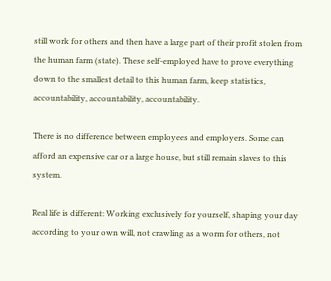still work for others and then have a large part of their profit stolen from the human farm (state). These self-employed have to prove everything down to the smallest detail to this human farm, keep statistics, accountability, accountability, accountability.

There is no difference between employees and employers. Some can afford an expensive car or a large house, but still remain slaves to this system.

Real life is different: Working exclusively for yourself, shaping your day according to your own will, not crawling as a worm for others, not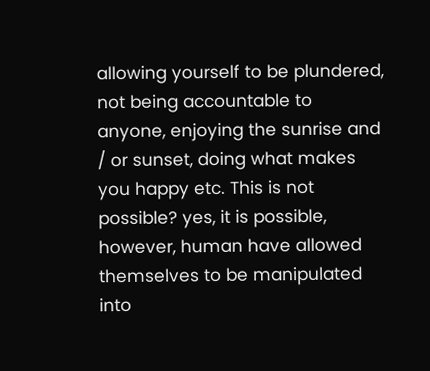allowing yourself to be plundered, not being accountable to anyone, enjoying the sunrise and / or sunset, doing what makes you happy etc. This is not possible? yes, it is possible, however, human have allowed themselves to be manipulated into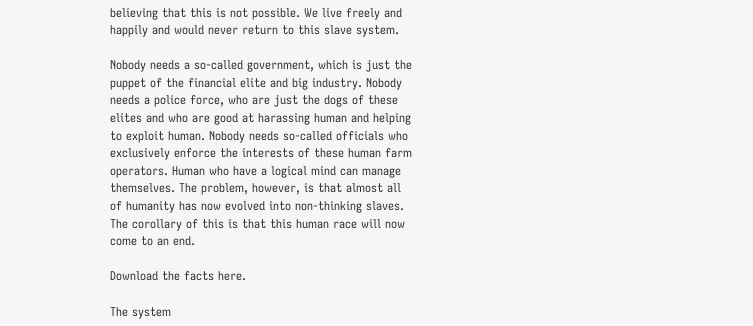believing that this is not possible. We live freely and happily and would never return to this slave system.

Nobody needs a so-called government, which is just the puppet of the financial elite and big industry. Nobody needs a police force, who are just the dogs of these elites and who are good at harassing human and helping to exploit human. Nobody needs so-called officials who exclusively enforce the interests of these human farm operators. Human who have a logical mind can manage themselves. The problem, however, is that almost all of humanity has now evolved into non-thinking slaves. The corollary of this is that this human race will now come to an end.

Download the facts here.

The system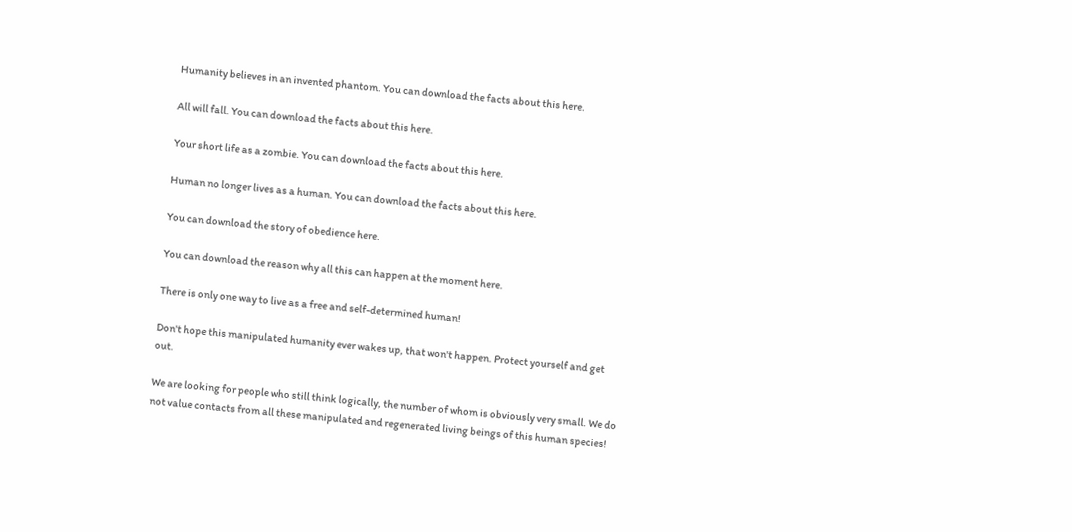Humanity believes in an invented phantom. You can download the facts about this here.

All will fall. You can download the facts about this here.

Your short life as a zombie. You can download the facts about this here.

Human no longer lives as a human. You can download the facts about this here.

You can download the story of obedience here.

You can download the reason why all this can happen at the moment here.

There is only one way to live as a free and self-determined human!

Don't hope this manipulated humanity ever wakes up, that won't happen. Protect yourself and get out.

We are looking for people who still think logically, the number of whom is obviously very small. We do not value contacts from all these manipulated and regenerated living beings of this human species!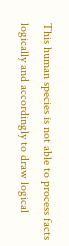This human species is not able to process facts logically and accordingly to draw logical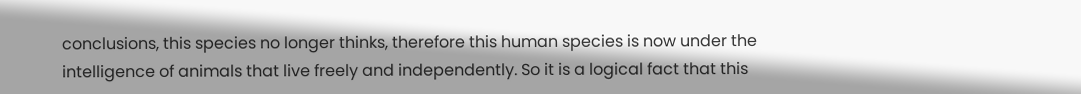conclusions, this species no longer thinks, therefore this human species is now under the intelligence of animals that live freely and independently. So it is a logical fact that this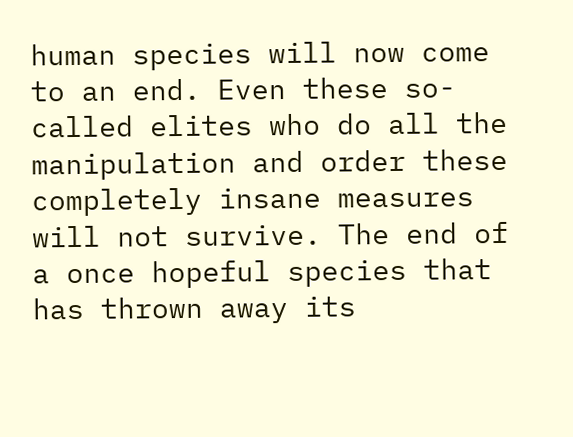human species will now come to an end. Even these so-called elites who do all the manipulation and order these completely insane measures will not survive. The end of a once hopeful species that has thrown away its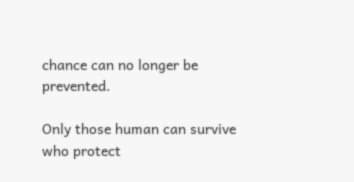chance can no longer be prevented.

Only those human can survive who protect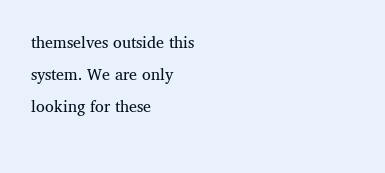themselves outside this system. We are only looking for these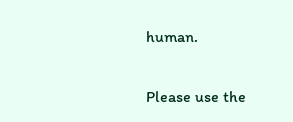human.

Please use the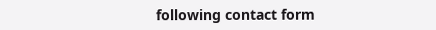following contact form